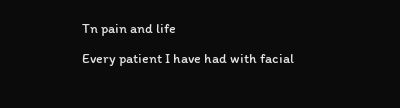Tn pain and life

Every patient I have had with facial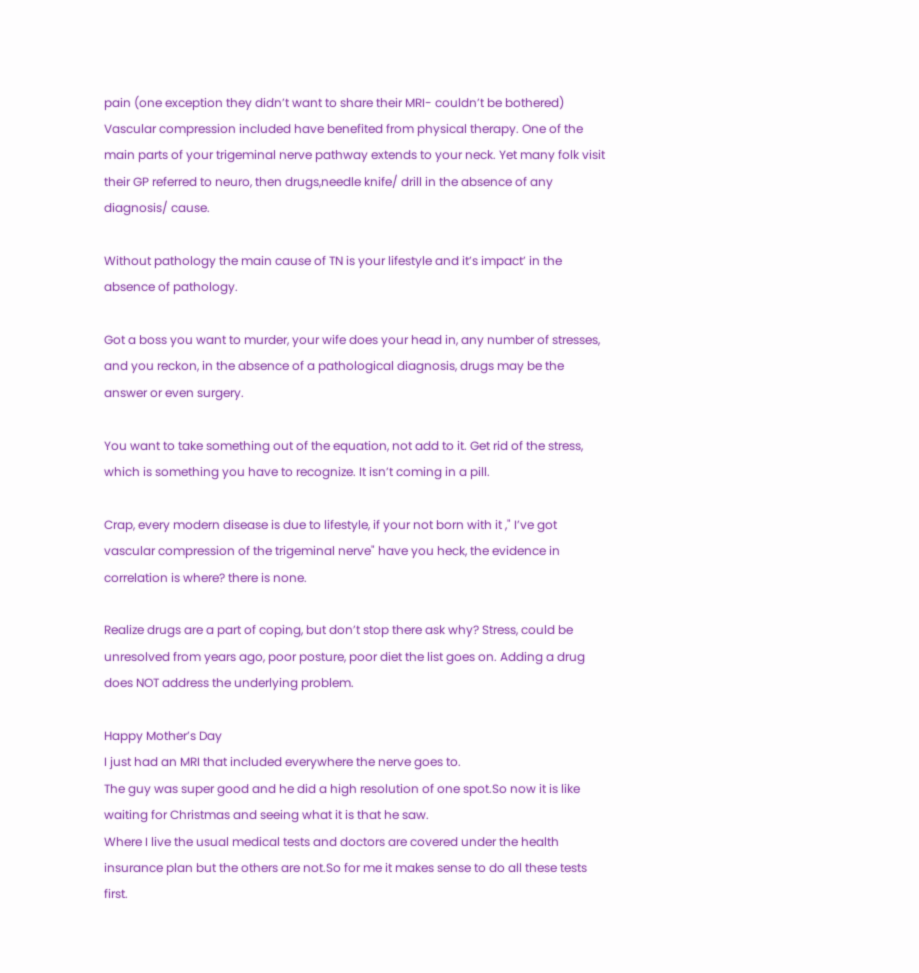pain (one exception they didn’t want to share their MRI- couldn’t be bothered) Vascular compression included have benefited from physical therapy. One of the main parts of your trigeminal nerve pathway extends to your neck. Yet many folk visit their GP referred to neuro, then drugs,needle knife/ drill in the absence of any diagnosis/ cause.

Without pathology the main cause of TN is your lifestyle and it’s impact’ in the absence of pathology.

Got a boss you want to murder, your wife does your head in, any number of stresses, and you reckon, in the absence of a pathological diagnosis, drugs may be the answer or even surgery.

You want to take something out of the equation, not add to it. Get rid of the stress, which is something you have to recognize. It isn’t coming in a pill.

Crap, every modern disease is due to lifestyle, if your not born with it ," I’ve got vascular compression of the trigeminal nerve" have you heck, the evidence in correlation is where? there is none.

Realize drugs are a part of coping, but don’t stop there ask why? Stress, could be unresolved from years ago, poor posture, poor diet the list goes on. Adding a drug does NOT address the underlying problem.

Happy Mother’s Day
I just had an MRI that included everywhere the nerve goes to.
The guy was super good and he did a high resolution of one spot.So now it is like waiting for Christmas and seeing what it is that he saw.
Where I live the usual medical tests and doctors are covered under the health insurance plan but the others are not.So for me it makes sense to do all these tests first.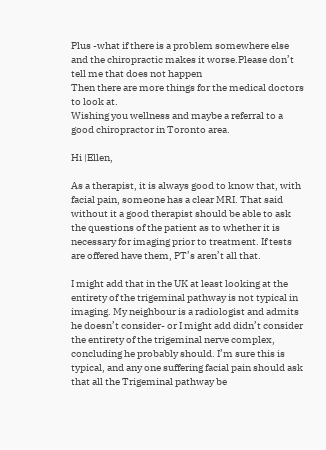Plus -what if there is a problem somewhere else and the chiropractic makes it worse.Please don’t tell me that does not happen
Then there are more things for the medical doctors to look at.
Wishing you wellness and maybe a referral to a good chiropractor in Toronto area.

Hi |Ellen,

As a therapist, it is always good to know that, with facial pain, someone has a clear MRI. That said without it a good therapist should be able to ask the questions of the patient as to whether it is necessary for imaging prior to treatment. If tests are offered have them, PT’s aren’t all that.

I might add that in the UK at least looking at the entirety of the trigeminal pathway is not typical in imaging. My neighbour is a radiologist and admits he doesn’t consider- or I might add didn’t consider the entirety of the trigeminal nerve complex, concluding he probably should. I’m sure this is typical, and any one suffering facial pain should ask that all the Trigeminal pathway be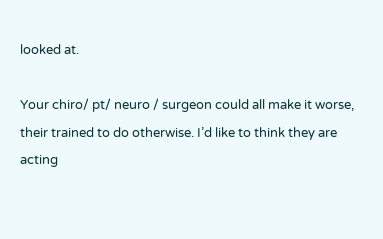looked at.

Your chiro/ pt/ neuro / surgeon could all make it worse, their trained to do otherwise. I’d like to think they are acting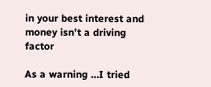in your best interest and money isn’t a driving factor

As a warning …I tried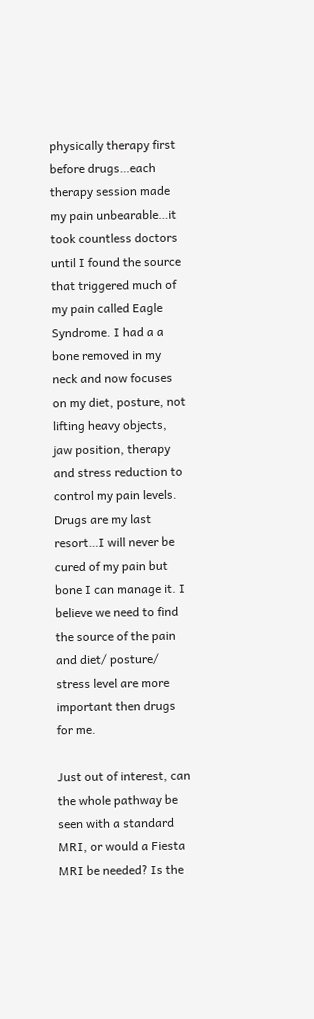physically therapy first before drugs…each therapy session made my pain unbearable…it took countless doctors until I found the source that triggered much of my pain called Eagle Syndrome. I had a a bone removed in my neck and now focuses on my diet, posture, not lifting heavy objects, jaw position, therapy and stress reduction to control my pain levels. Drugs are my last resort…I will never be cured of my pain but bone I can manage it. I believe we need to find the source of the pain and diet/ posture/ stress level are more important then drugs for me.

Just out of interest, can the whole pathway be seen with a standard MRI, or would a Fiesta MRI be needed? Is the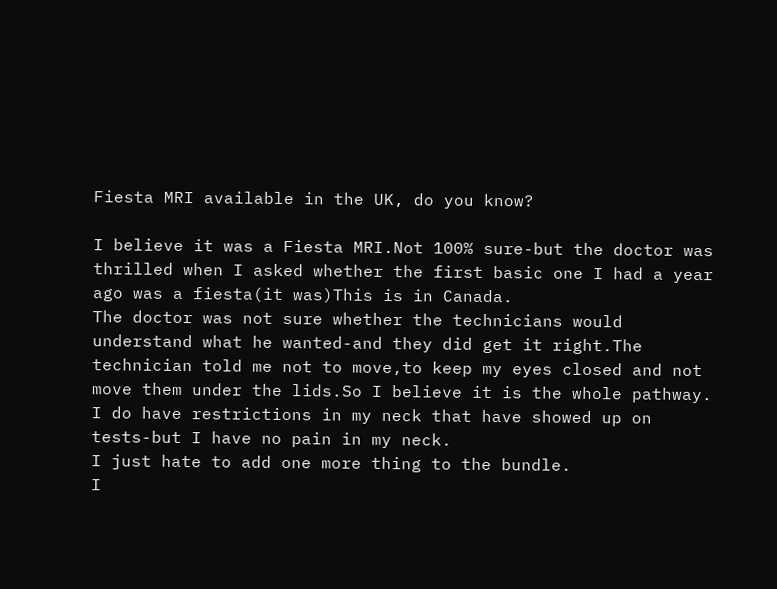Fiesta MRI available in the UK, do you know?

I believe it was a Fiesta MRI.Not 100% sure-but the doctor was thrilled when I asked whether the first basic one I had a year ago was a fiesta(it was)This is in Canada.
The doctor was not sure whether the technicians would understand what he wanted-and they did get it right.The technician told me not to move,to keep my eyes closed and not move them under the lids.So I believe it is the whole pathway.
I do have restrictions in my neck that have showed up on tests-but I have no pain in my neck.
I just hate to add one more thing to the bundle.
I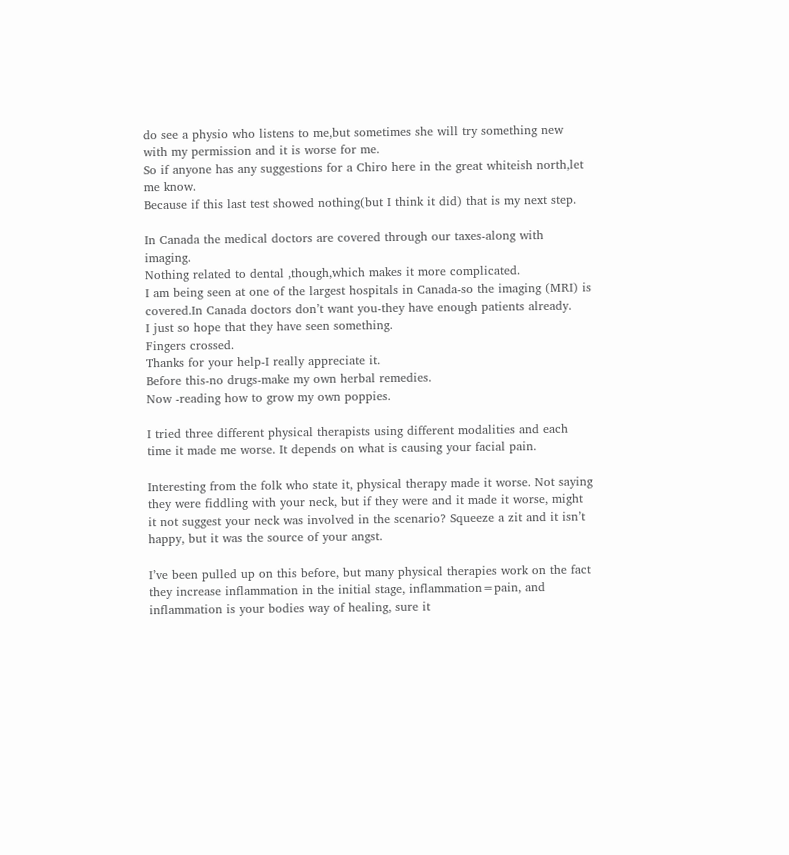do see a physio who listens to me,but sometimes she will try something new with my permission and it is worse for me.
So if anyone has any suggestions for a Chiro here in the great whiteish north,let me know.
Because if this last test showed nothing(but I think it did) that is my next step.

In Canada the medical doctors are covered through our taxes-along with imaging.
Nothing related to dental ,though,which makes it more complicated.
I am being seen at one of the largest hospitals in Canada-so the imaging (MRI) is covered.In Canada doctors don’t want you-they have enough patients already.
I just so hope that they have seen something.
Fingers crossed.
Thanks for your help-I really appreciate it.
Before this-no drugs-make my own herbal remedies.
Now -reading how to grow my own poppies.

I tried three different physical therapists using different modalities and each time it made me worse. It depends on what is causing your facial pain.

Interesting from the folk who state it, physical therapy made it worse. Not saying they were fiddling with your neck, but if they were and it made it worse, might it not suggest your neck was involved in the scenario? Squeeze a zit and it isn’t happy, but it was the source of your angst.

I’ve been pulled up on this before, but many physical therapies work on the fact they increase inflammation in the initial stage, inflammation=pain, and inflammation is your bodies way of healing, sure it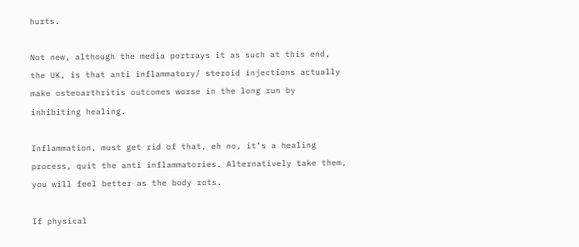hurts.

Not new, although the media portrays it as such at this end, the UK, is that anti inflammatory/ steroid injections actually make osteoarthritis outcomes worse in the long run by inhibiting healing.

Inflammation, must get rid of that, eh no, it’s a healing process, quit the anti inflammatories. Alternatively take them, you will feel better as the body rots.

If physical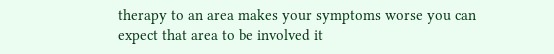therapy to an area makes your symptoms worse you can expect that area to be involved it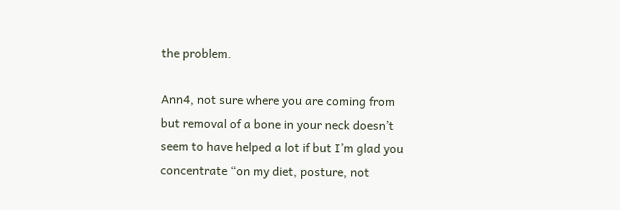the problem.

Ann4, not sure where you are coming from but removal of a bone in your neck doesn’t seem to have helped a lot if but I’m glad you concentrate “on my diet, posture, not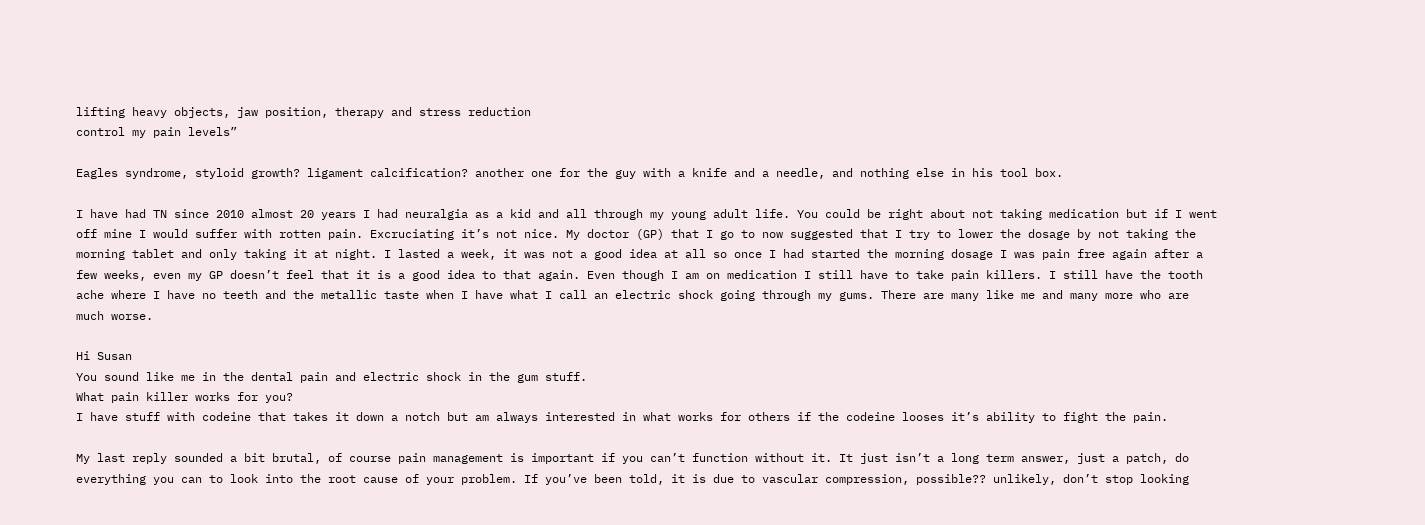lifting heavy objects, jaw position, therapy and stress reduction
control my pain levels”

Eagles syndrome, styloid growth? ligament calcification? another one for the guy with a knife and a needle, and nothing else in his tool box.

I have had TN since 2010 almost 20 years I had neuralgia as a kid and all through my young adult life. You could be right about not taking medication but if I went off mine I would suffer with rotten pain. Excruciating it’s not nice. My doctor (GP) that I go to now suggested that I try to lower the dosage by not taking the morning tablet and only taking it at night. I lasted a week, it was not a good idea at all so once I had started the morning dosage I was pain free again after a few weeks, even my GP doesn’t feel that it is a good idea to that again. Even though I am on medication I still have to take pain killers. I still have the tooth ache where I have no teeth and the metallic taste when I have what I call an electric shock going through my gums. There are many like me and many more who are much worse.

Hi Susan
You sound like me in the dental pain and electric shock in the gum stuff.
What pain killer works for you?
I have stuff with codeine that takes it down a notch but am always interested in what works for others if the codeine looses it’s ability to fight the pain.

My last reply sounded a bit brutal, of course pain management is important if you can’t function without it. It just isn’t a long term answer, just a patch, do everything you can to look into the root cause of your problem. If you’ve been told, it is due to vascular compression, possible?? unlikely, don’t stop looking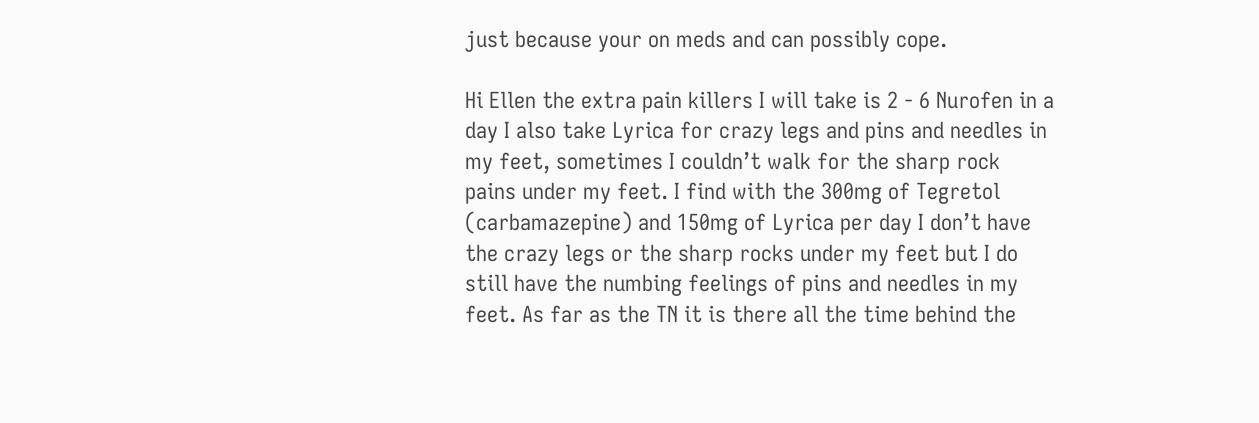just because your on meds and can possibly cope.

Hi Ellen the extra pain killers I will take is 2 - 6 Nurofen in a day I also take Lyrica for crazy legs and pins and needles in my feet, sometimes I couldn’t walk for the sharp rock pains under my feet. I find with the 300mg of Tegretol (carbamazepine) and 150mg of Lyrica per day I don’t have the crazy legs or the sharp rocks under my feet but I do still have the numbing feelings of pins and needles in my feet. As far as the TN it is there all the time behind the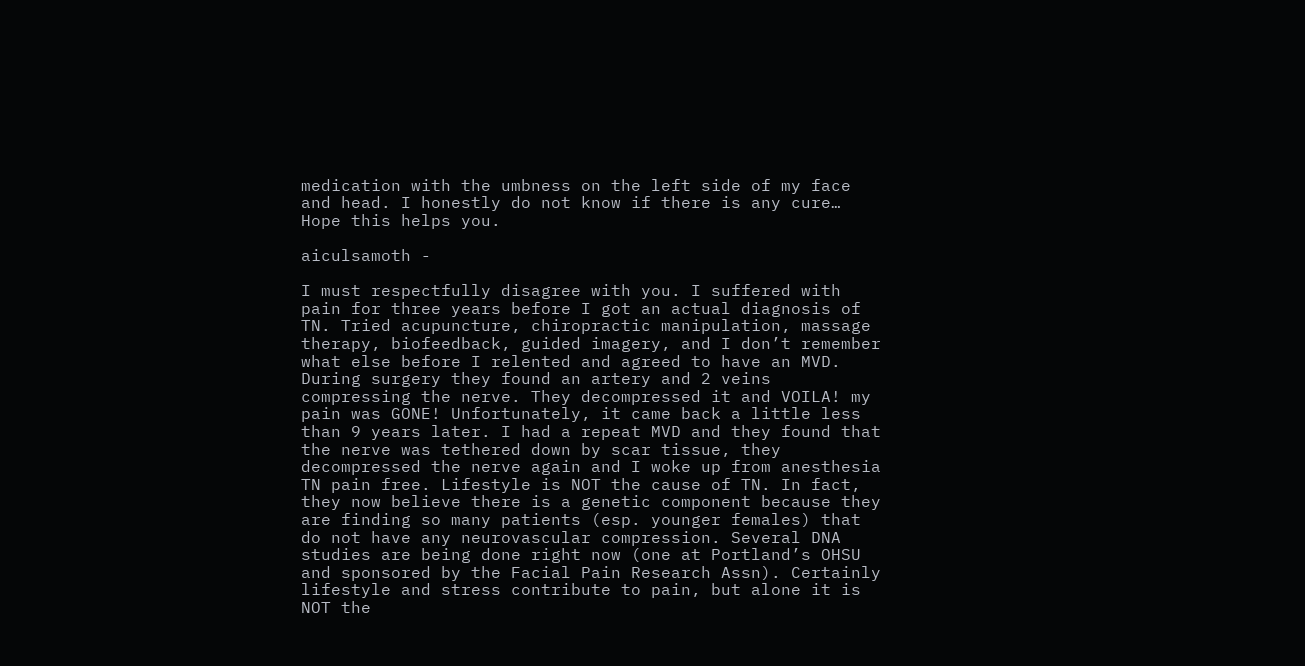medication with the umbness on the left side of my face and head. I honestly do not know if there is any cure…
Hope this helps you.

aiculsamoth -

I must respectfully disagree with you. I suffered with pain for three years before I got an actual diagnosis of TN. Tried acupuncture, chiropractic manipulation, massage therapy, biofeedback, guided imagery, and I don’t remember what else before I relented and agreed to have an MVD. During surgery they found an artery and 2 veins compressing the nerve. They decompressed it and VOILA! my pain was GONE! Unfortunately, it came back a little less than 9 years later. I had a repeat MVD and they found that the nerve was tethered down by scar tissue, they decompressed the nerve again and I woke up from anesthesia TN pain free. Lifestyle is NOT the cause of TN. In fact, they now believe there is a genetic component because they are finding so many patients (esp. younger females) that do not have any neurovascular compression. Several DNA studies are being done right now (one at Portland’s OHSU and sponsored by the Facial Pain Research Assn). Certainly lifestyle and stress contribute to pain, but alone it is NOT the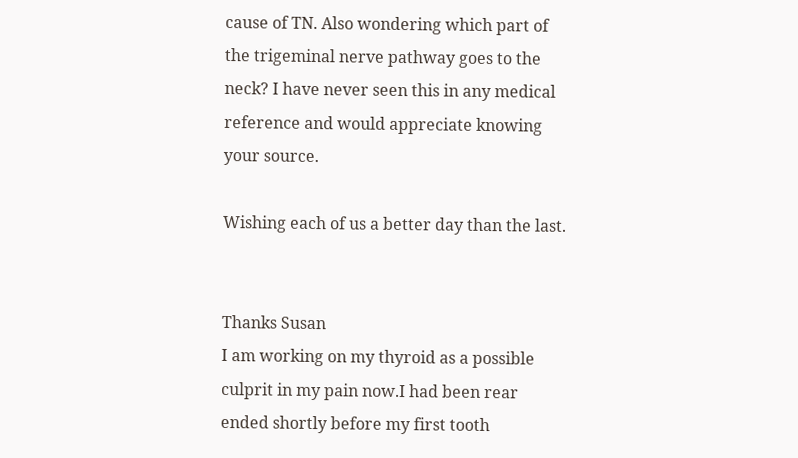cause of TN. Also wondering which part of the trigeminal nerve pathway goes to the neck? I have never seen this in any medical reference and would appreciate knowing your source.

Wishing each of us a better day than the last.


Thanks Susan
I am working on my thyroid as a possible culprit in my pain now.I had been rear ended shortly before my first tooth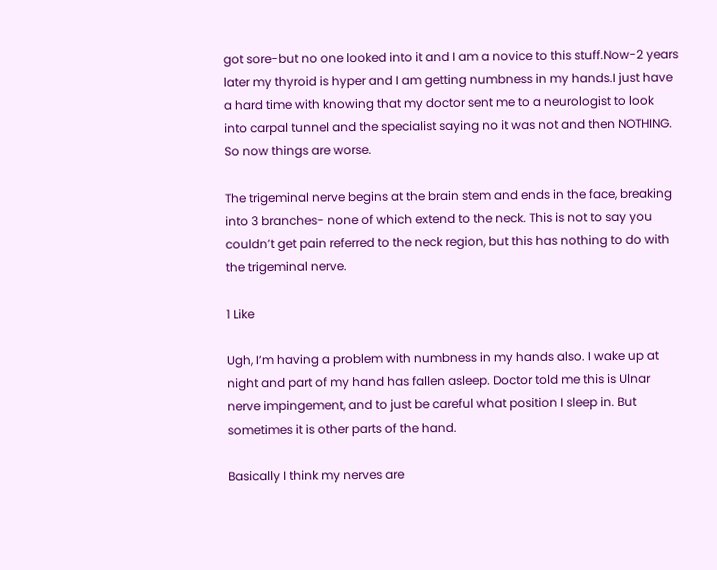got sore-but no one looked into it and I am a novice to this stuff.Now-2 years later my thyroid is hyper and I am getting numbness in my hands.I just have a hard time with knowing that my doctor sent me to a neurologist to look into carpal tunnel and the specialist saying no it was not and then NOTHING.
So now things are worse.

The trigeminal nerve begins at the brain stem and ends in the face, breaking into 3 branches- none of which extend to the neck. This is not to say you couldn’t get pain referred to the neck region, but this has nothing to do with the trigeminal nerve.

1 Like

Ugh, I’m having a problem with numbness in my hands also. I wake up at night and part of my hand has fallen asleep. Doctor told me this is Ulnar nerve impingement, and to just be careful what position I sleep in. But sometimes it is other parts of the hand.

Basically I think my nerves are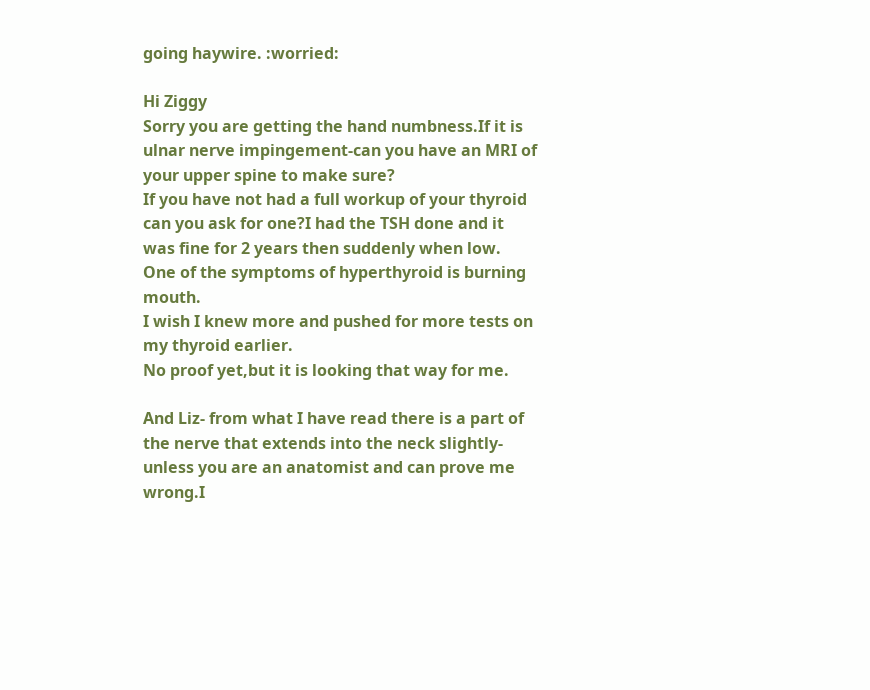going haywire. :worried:

Hi Ziggy
Sorry you are getting the hand numbness.If it is ulnar nerve impingement-can you have an MRI of your upper spine to make sure?
If you have not had a full workup of your thyroid can you ask for one?I had the TSH done and it was fine for 2 years then suddenly when low.
One of the symptoms of hyperthyroid is burning mouth.
I wish I knew more and pushed for more tests on my thyroid earlier.
No proof yet,but it is looking that way for me.

And Liz- from what I have read there is a part of the nerve that extends into the neck slightly-unless you are an anatomist and can prove me wrong.I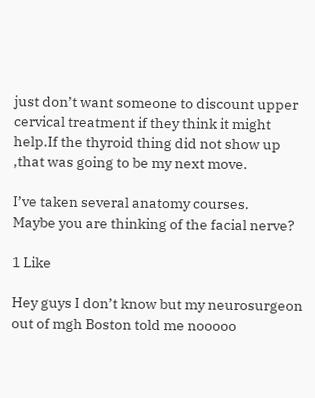just don’t want someone to discount upper cervical treatment if they think it might help.If the thyroid thing did not show up ,that was going to be my next move.

I’ve taken several anatomy courses.
Maybe you are thinking of the facial nerve?

1 Like

Hey guys I don’t know but my neurosurgeon out of mgh Boston told me nooooo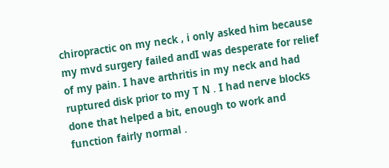chiropractic on my neck , i only asked him because my mvd surgery failed andI was desperate for relief of my pain. I have arthritis in my neck and had ruptured disk prior to my T N . I had nerve blocks done that helped a bit, enough to work and function fairly normal .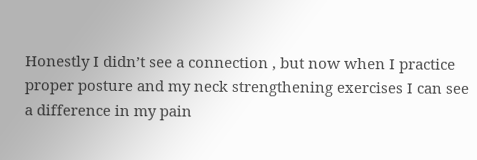Honestly I didn’t see a connection , but now when I practice proper posture and my neck strengthening exercises I can see a difference in my pain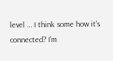level … I think some how it’s connected? I’m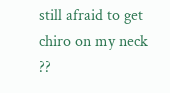still afraid to get chiro on my neck ??